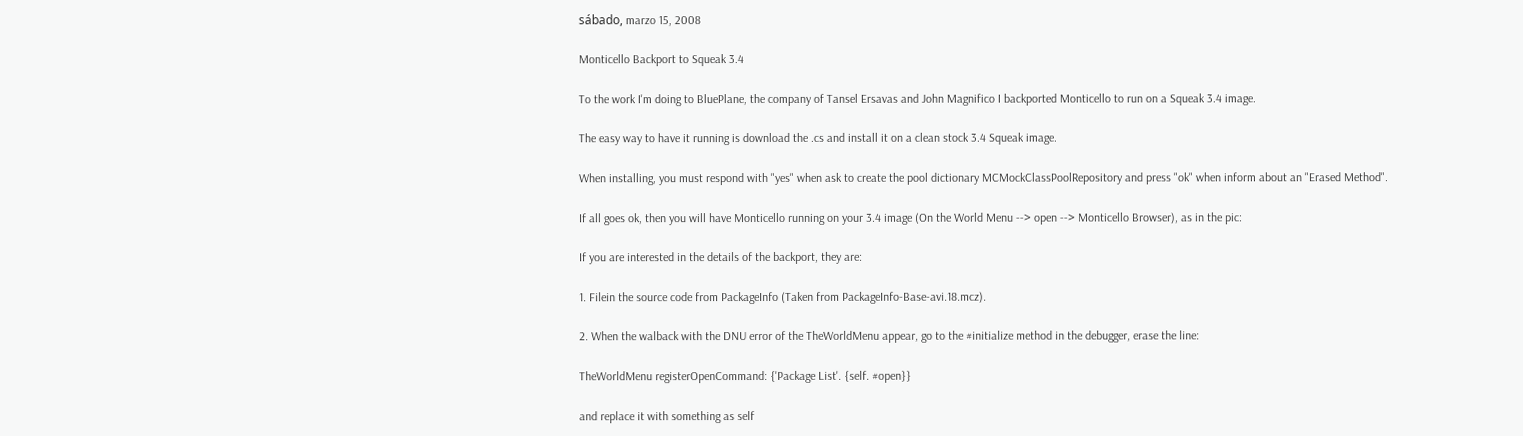sábado, marzo 15, 2008

Monticello Backport to Squeak 3.4

To the work I'm doing to BluePlane, the company of Tansel Ersavas and John Magnifico I backported Monticello to run on a Squeak 3.4 image.

The easy way to have it running is download the .cs and install it on a clean stock 3.4 Squeak image.

When installing, you must respond with "yes" when ask to create the pool dictionary MCMockClassPoolRepository and press "ok" when inform about an "Erased Method".

If all goes ok, then you will have Monticello running on your 3.4 image (On the World Menu --> open --> Monticello Browser), as in the pic:

If you are interested in the details of the backport, they are:

1. Filein the source code from PackageInfo (Taken from PackageInfo-Base-avi.18.mcz).

2. When the walback with the DNU error of the TheWorldMenu appear, go to the #initialize method in the debugger, erase the line:

TheWorldMenu registerOpenCommand: {'Package List'. {self. #open}}

and replace it with something as self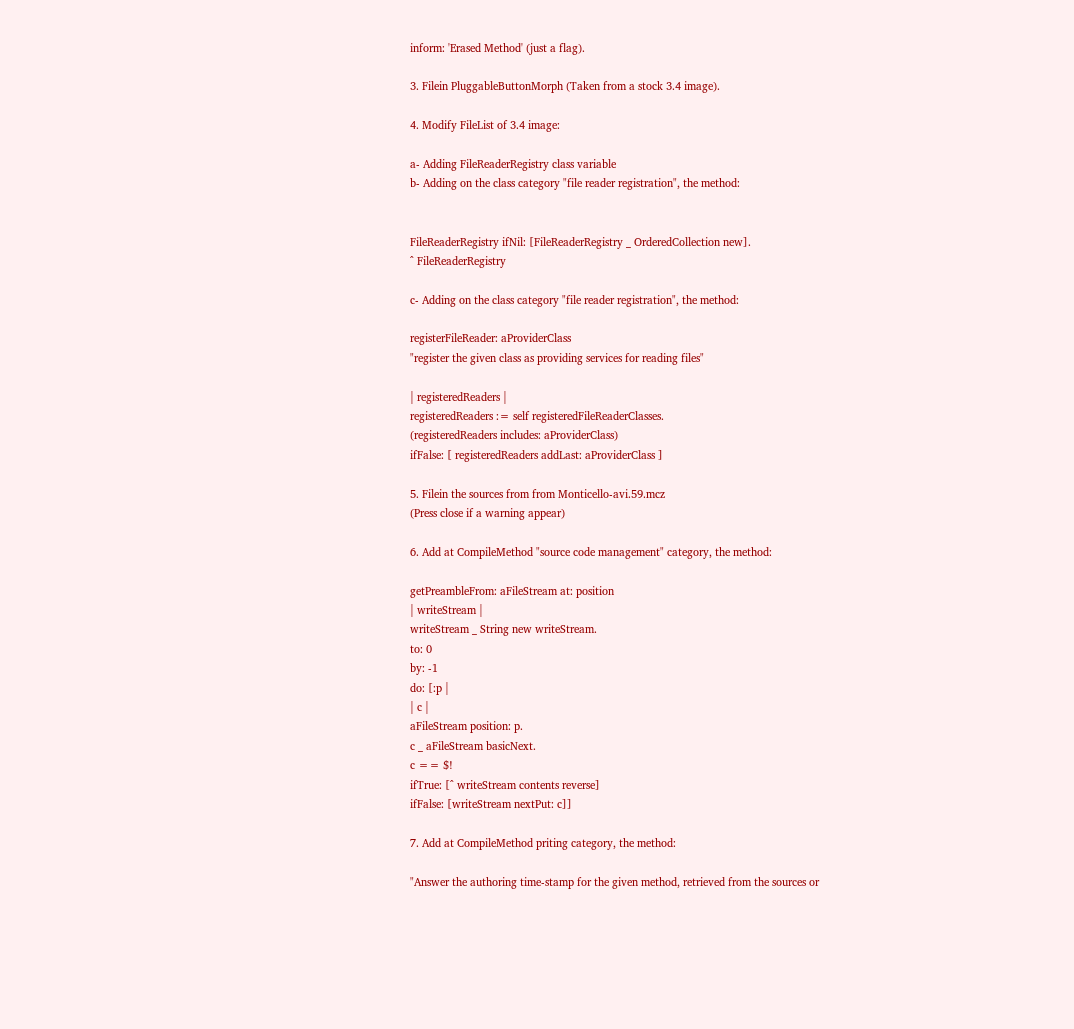inform: 'Erased Method' (just a flag).

3. Filein PluggableButtonMorph (Taken from a stock 3.4 image).

4. Modify FileList of 3.4 image:

a- Adding FileReaderRegistry class variable
b- Adding on the class category "file reader registration", the method:


FileReaderRegistry ifNil: [FileReaderRegistry _ OrderedCollection new].
^ FileReaderRegistry

c- Adding on the class category "file reader registration", the method:

registerFileReader: aProviderClass
"register the given class as providing services for reading files"

| registeredReaders |
registeredReaders := self registeredFileReaderClasses.
(registeredReaders includes: aProviderClass)
ifFalse: [ registeredReaders addLast: aProviderClass ]

5. Filein the sources from from Monticello-avi.59.mcz
(Press close if a warning appear)

6. Add at CompileMethod "source code management" category, the method:

getPreambleFrom: aFileStream at: position
| writeStream |
writeStream _ String new writeStream.
to: 0
by: -1
do: [:p |
| c |
aFileStream position: p.
c _ aFileStream basicNext.
c == $!
ifTrue: [^ writeStream contents reverse]
ifFalse: [writeStream nextPut: c]]

7. Add at CompileMethod priting category, the method:

"Answer the authoring time-stamp for the given method, retrieved from the sources or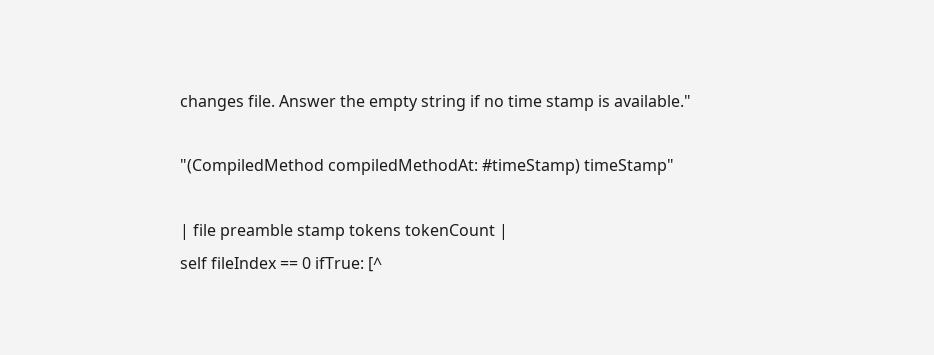changes file. Answer the empty string if no time stamp is available."

"(CompiledMethod compiledMethodAt: #timeStamp) timeStamp"

| file preamble stamp tokens tokenCount |
self fileIndex == 0 ifTrue: [^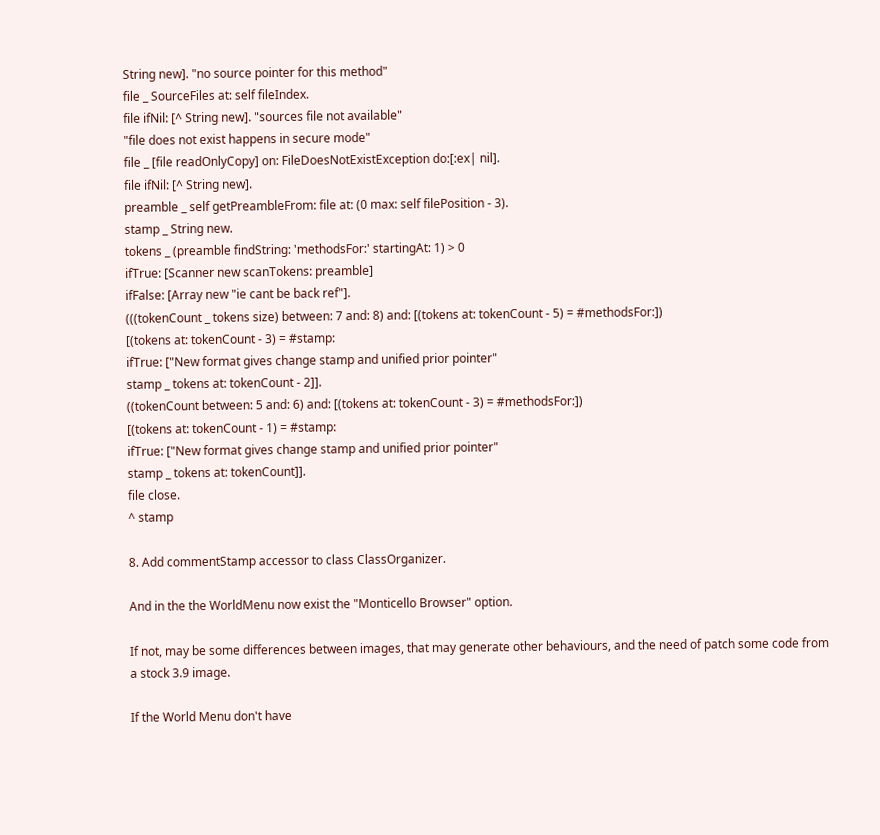String new]. "no source pointer for this method"
file _ SourceFiles at: self fileIndex.
file ifNil: [^ String new]. "sources file not available"
"file does not exist happens in secure mode"
file _ [file readOnlyCopy] on: FileDoesNotExistException do:[:ex| nil].
file ifNil: [^ String new].
preamble _ self getPreambleFrom: file at: (0 max: self filePosition - 3).
stamp _ String new.
tokens _ (preamble findString: 'methodsFor:' startingAt: 1) > 0
ifTrue: [Scanner new scanTokens: preamble]
ifFalse: [Array new "ie cant be back ref"].
(((tokenCount _ tokens size) between: 7 and: 8) and: [(tokens at: tokenCount - 5) = #methodsFor:])
[(tokens at: tokenCount - 3) = #stamp:
ifTrue: ["New format gives change stamp and unified prior pointer"
stamp _ tokens at: tokenCount - 2]].
((tokenCount between: 5 and: 6) and: [(tokens at: tokenCount - 3) = #methodsFor:])
[(tokens at: tokenCount - 1) = #stamp:
ifTrue: ["New format gives change stamp and unified prior pointer"
stamp _ tokens at: tokenCount]].
file close.
^ stamp

8. Add commentStamp accessor to class ClassOrganizer.

And in the the WorldMenu now exist the "Monticello Browser" option.

If not, may be some differences between images, that may generate other behaviours, and the need of patch some code from a stock 3.9 image.

If the World Menu don't have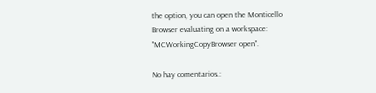the option, you can open the Monticello Browser evaluating on a workspace: "MCWorkingCopyBrowser open".

No hay comentarios.: